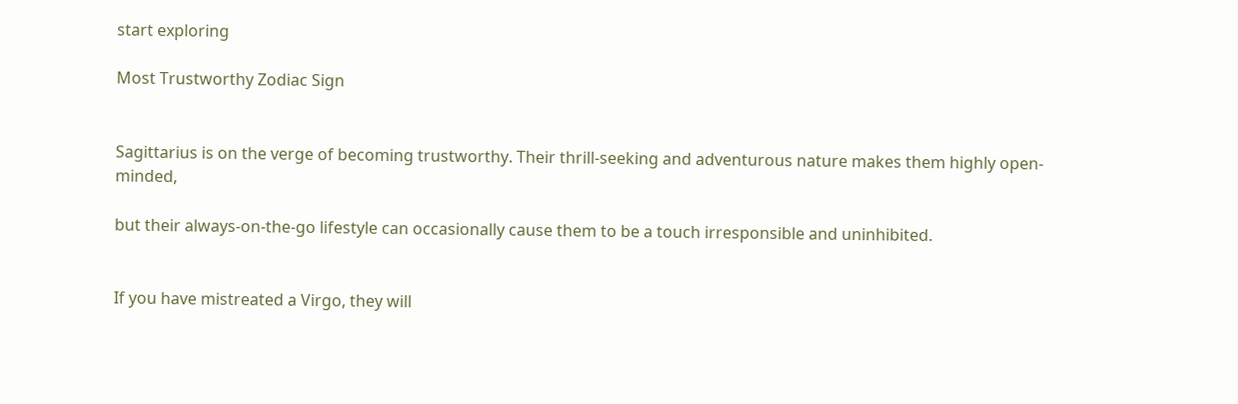start exploring

Most Trustworthy Zodiac Sign


Sagittarius is on the verge of becoming trustworthy. Their thrill-seeking and adventurous nature makes them highly open-minded,

but their always-on-the-go lifestyle can occasionally cause them to be a touch irresponsible and uninhibited.


If you have mistreated a Virgo, they will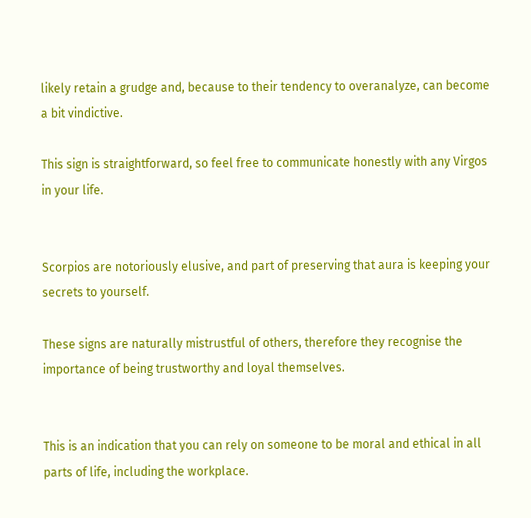likely retain a grudge and, because to their tendency to overanalyze, can become a bit vindictive.

This sign is straightforward, so feel free to communicate honestly with any Virgos in your life.


Scorpios are notoriously elusive, and part of preserving that aura is keeping your secrets to yourself.

These signs are naturally mistrustful of others, therefore they recognise the importance of being trustworthy and loyal themselves.


This is an indication that you can rely on someone to be moral and ethical in all parts of life, including the workplace.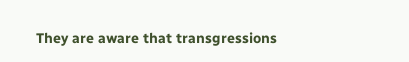They are aware that transgressions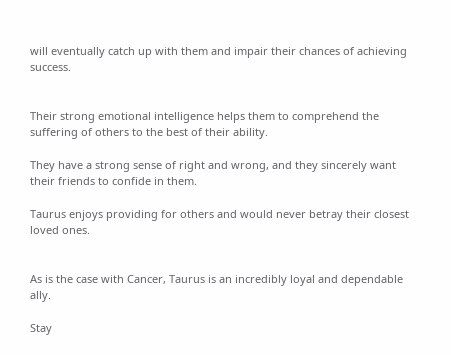will eventually catch up with them and impair their chances of achieving success.


Their strong emotional intelligence helps them to comprehend the suffering of others to the best of their ability.

They have a strong sense of right and wrong, and they sincerely want their friends to confide in them.

Taurus enjoys providing for others and would never betray their closest loved ones.


As is the case with Cancer, Taurus is an incredibly loyal and dependable ally.

Stay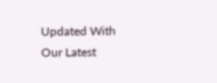Updated With Our Latest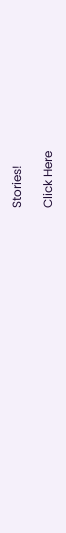Stories!

Click Here